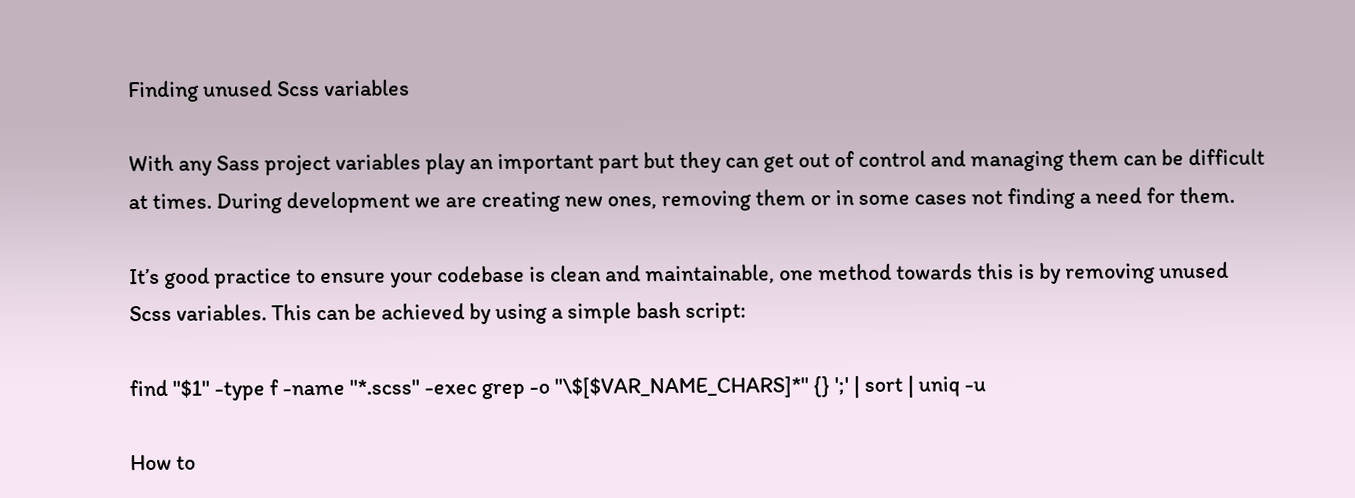Finding unused Scss variables

With any Sass project variables play an important part but they can get out of control and managing them can be difficult at times. During development we are creating new ones, removing them or in some cases not finding a need for them.

It’s good practice to ensure your codebase is clean and maintainable, one method towards this is by removing unused Scss variables. This can be achieved by using a simple bash script:

find "$1" -type f -name "*.scss" -exec grep -o "\$[$VAR_NAME_CHARS]*" {} ';' | sort | uniq -u

How to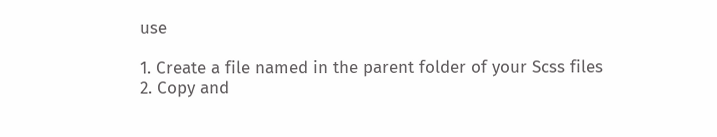use

1. Create a file named in the parent folder of your Scss files
2. Copy and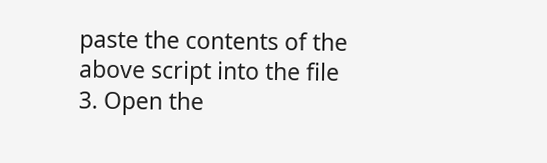paste the contents of the above script into the file
3. Open the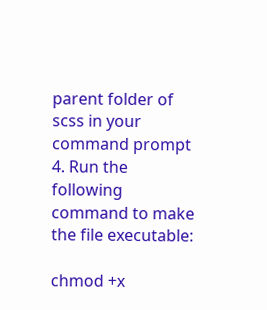parent folder of scss in your command prompt
4. Run the following command to make the file executable:

chmod +x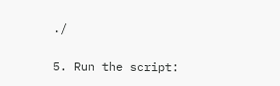./

5. Run the script: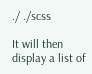./ ./scss

It will then display a list of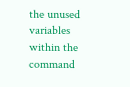the unused variables within the command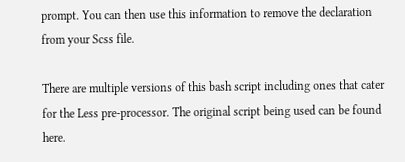prompt. You can then use this information to remove the declaration from your Scss file.

There are multiple versions of this bash script including ones that cater for the Less pre-processor. The original script being used can be found here.